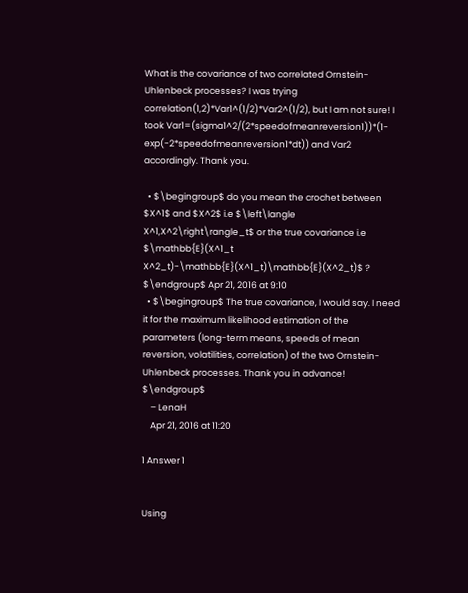What is the covariance of two correlated Ornstein-Uhlenbeck processes? I was trying correlation(1,2)*Var1^(1/2)*Var2^(1/2), but I am not sure! I took Var1=(sigma1^2/(2*speedofmeanreversion1))*(1-exp(-2*speedofmeanreversion1*dt)) and Var2 accordingly. Thank you.

  • $\begingroup$ do you mean the crochet between $X^1$ and $X^2$ i.e $\left\langle X^1,X^2\right\rangle_t$ or the true covariance i.e $\mathbb{E}(X^1_t X^2_t)-\mathbb{E}(X^1_t)\mathbb{E}(X^2_t)$ ? $\endgroup$ Apr 21, 2016 at 9:10
  • $\begingroup$ The true covariance, I would say. I need it for the maximum likelihood estimation of the parameters (long-term means, speeds of mean reversion, volatilities, correlation) of the two Ornstein-Uhlenbeck processes. Thank you in advance! $\endgroup$
    – LenaH
    Apr 21, 2016 at 11:20

1 Answer 1


Using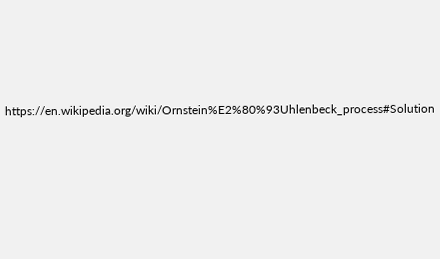https://en.wikipedia.org/wiki/Ornstein%E2%80%93Uhlenbeck_process#Solution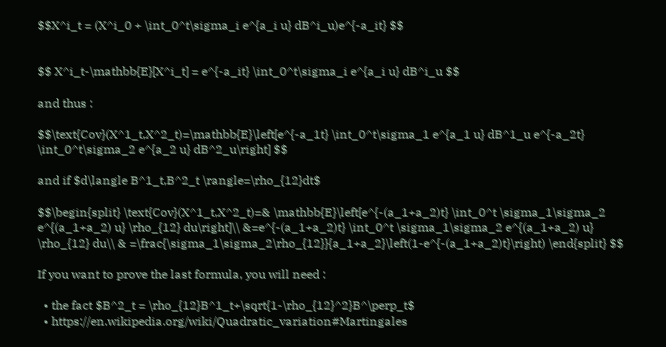$$X^i_t = (X^i_0 + \int_0^t\sigma_i e^{a_i u} dB^i_u)e^{-a_it} $$


$$ X^i_t-\mathbb{E}[X^i_t] = e^{-a_it} \int_0^t\sigma_i e^{a_i u} dB^i_u $$

and thus :

$$\text{Cov}(X^1_t,X^2_t)=\mathbb{E}\left[e^{-a_1t} \int_0^t\sigma_1 e^{a_1 u} dB^1_u e^{-a_2t} \int_0^t\sigma_2 e^{a_2 u} dB^2_u\right] $$

and if $d\langle B^1_t,B^2_t \rangle=\rho_{12}dt$

$$\begin{split} \text{Cov}(X^1_t,X^2_t)=& \mathbb{E}\left[e^{-(a_1+a_2)t} \int_0^t \sigma_1\sigma_2 e^{(a_1+a_2) u} \rho_{12} du\right]\\ &=e^{-(a_1+a_2)t} \int_0^t \sigma_1\sigma_2 e^{(a_1+a_2) u} \rho_{12} du\\ & =\frac{\sigma_1\sigma_2\rho_{12}}{a_1+a_2}\left(1-e^{-(a_1+a_2)t}\right) \end{split} $$

If you want to prove the last formula, you will need :

  • the fact $B^2_t = \rho_{12}B^1_t+\sqrt{1-\rho_{12}^2}B^\perp_t$
  • https://en.wikipedia.org/wiki/Quadratic_variation#Martingales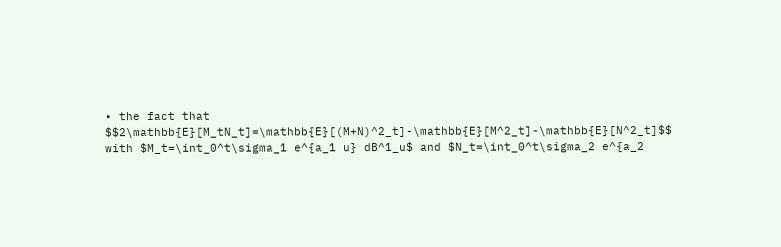• the fact that $$2\mathbb{E}[M_tN_t]=\mathbb{E}[(M+N)^2_t]-\mathbb{E}[M^2_t]-\mathbb{E}[N^2_t]$$ with $M_t=\int_0^t\sigma_1 e^{a_1 u} dB^1_u$ and $N_t=\int_0^t\sigma_2 e^{a_2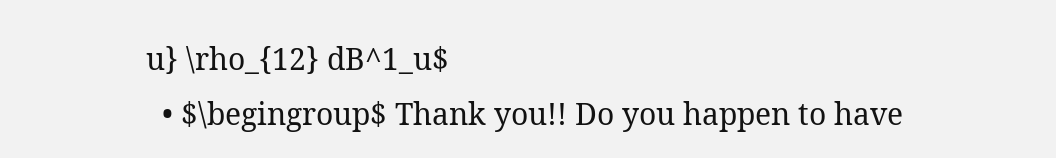u} \rho_{12} dB^1_u$
  • $\begingroup$ Thank you!! Do you happen to have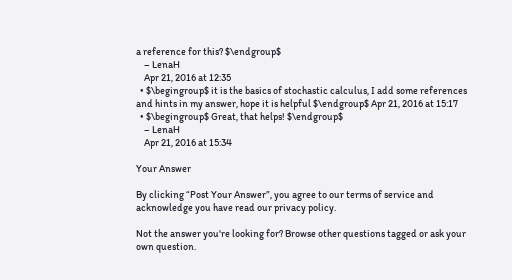a reference for this? $\endgroup$
    – LenaH
    Apr 21, 2016 at 12:35
  • $\begingroup$ it is the basics of stochastic calculus, I add some references and hints in my answer, hope it is helpful $\endgroup$ Apr 21, 2016 at 15:17
  • $\begingroup$ Great, that helps! $\endgroup$
    – LenaH
    Apr 21, 2016 at 15:34

Your Answer

By clicking “Post Your Answer”, you agree to our terms of service and acknowledge you have read our privacy policy.

Not the answer you're looking for? Browse other questions tagged or ask your own question.